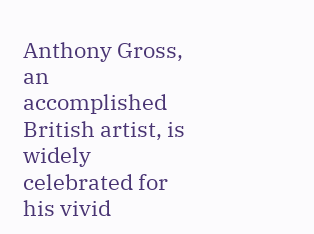Anthony Gross, an accomplished British artist, is widely celebrated for his vivid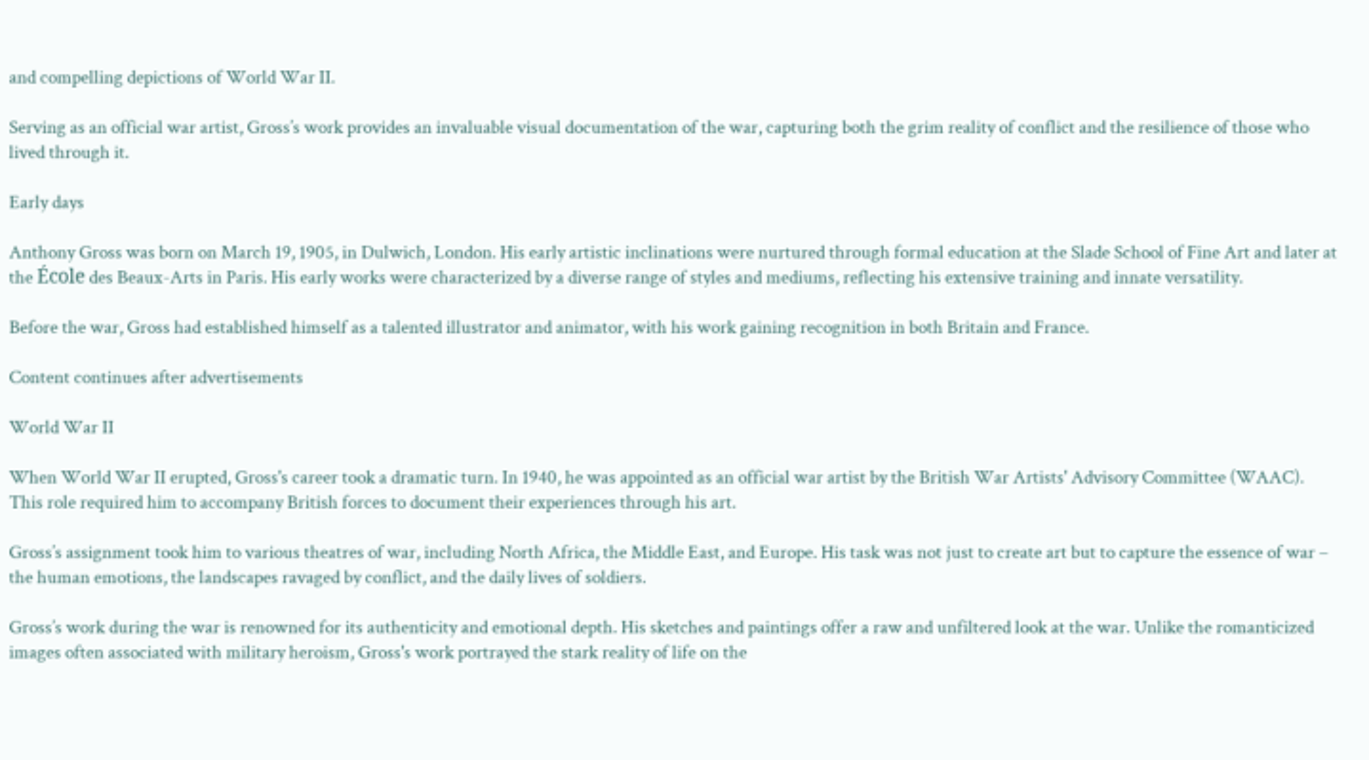and compelling depictions of World War II.

Serving as an official war artist, Gross’s work provides an invaluable visual documentation of the war, capturing both the grim reality of conflict and the resilience of those who lived through it.

Early days

Anthony Gross was born on March 19, 1905, in Dulwich, London. His early artistic inclinations were nurtured through formal education at the Slade School of Fine Art and later at the École des Beaux-Arts in Paris. His early works were characterized by a diverse range of styles and mediums, reflecting his extensive training and innate versatility.

Before the war, Gross had established himself as a talented illustrator and animator, with his work gaining recognition in both Britain and France.

Content continues after advertisements

World War II

When World War II erupted, Gross's career took a dramatic turn. In 1940, he was appointed as an official war artist by the British War Artists' Advisory Committee (WAAC). This role required him to accompany British forces to document their experiences through his art.

Gross’s assignment took him to various theatres of war, including North Africa, the Middle East, and Europe. His task was not just to create art but to capture the essence of war – the human emotions, the landscapes ravaged by conflict, and the daily lives of soldiers.

Gross’s work during the war is renowned for its authenticity and emotional depth. His sketches and paintings offer a raw and unfiltered look at the war. Unlike the romanticized images often associated with military heroism, Gross's work portrayed the stark reality of life on the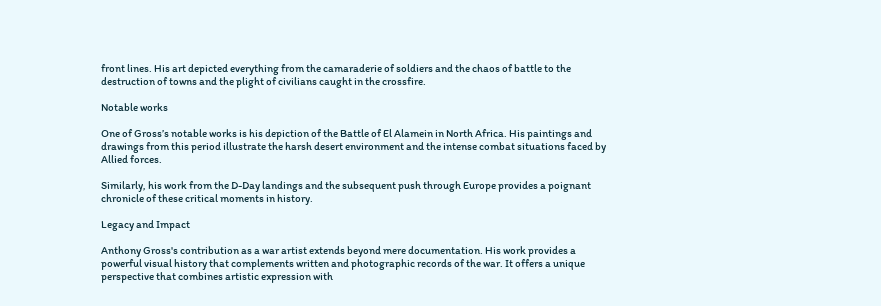front lines. His art depicted everything from the camaraderie of soldiers and the chaos of battle to the destruction of towns and the plight of civilians caught in the crossfire.

Notable works

One of Gross’s notable works is his depiction of the Battle of El Alamein in North Africa. His paintings and drawings from this period illustrate the harsh desert environment and the intense combat situations faced by Allied forces.

Similarly, his work from the D-Day landings and the subsequent push through Europe provides a poignant chronicle of these critical moments in history.

Legacy and Impact

Anthony Gross's contribution as a war artist extends beyond mere documentation. His work provides a powerful visual history that complements written and photographic records of the war. It offers a unique perspective that combines artistic expression with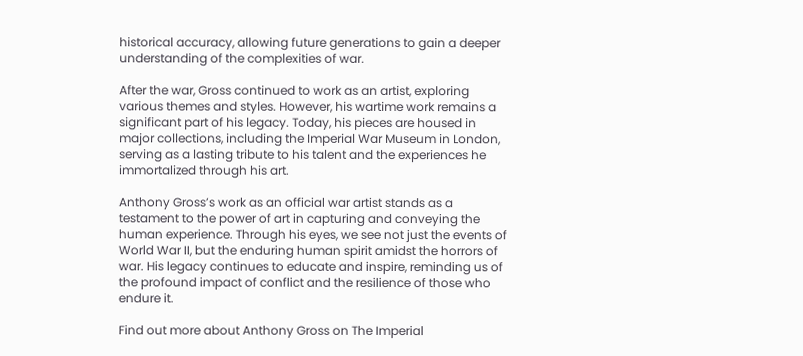historical accuracy, allowing future generations to gain a deeper understanding of the complexities of war.

After the war, Gross continued to work as an artist, exploring various themes and styles. However, his wartime work remains a significant part of his legacy. Today, his pieces are housed in major collections, including the Imperial War Museum in London, serving as a lasting tribute to his talent and the experiences he immortalized through his art.

Anthony Gross’s work as an official war artist stands as a testament to the power of art in capturing and conveying the human experience. Through his eyes, we see not just the events of World War II, but the enduring human spirit amidst the horrors of war. His legacy continues to educate and inspire, reminding us of the profound impact of conflict and the resilience of those who endure it.

Find out more about Anthony Gross on The Imperial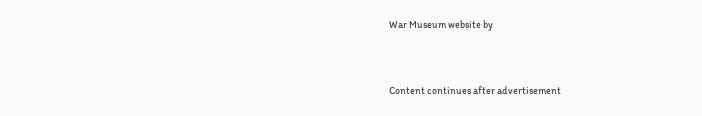War Museum website by


Content continues after advertisement